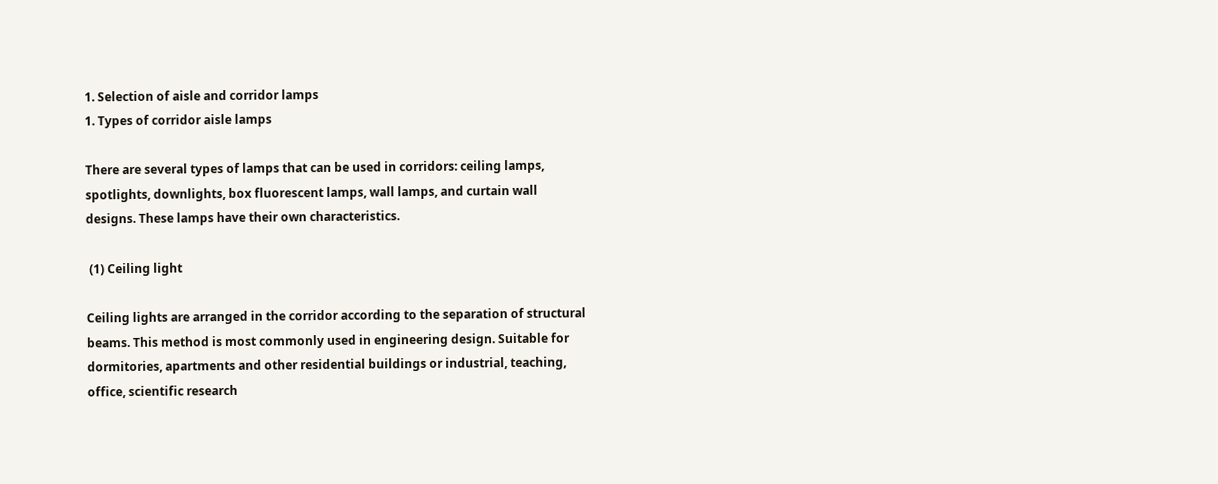1. Selection of aisle and corridor lamps
1. Types of corridor aisle lamps

There are several types of lamps that can be used in corridors: ceiling lamps, spotlights, downlights, box fluorescent lamps, wall lamps, and curtain wall designs. These lamps have their own characteristics.

 (1) Ceiling light

Ceiling lights are arranged in the corridor according to the separation of structural beams. This method is most commonly used in engineering design. Suitable for dormitories, apartments and other residential buildings or industrial, teaching, office, scientific research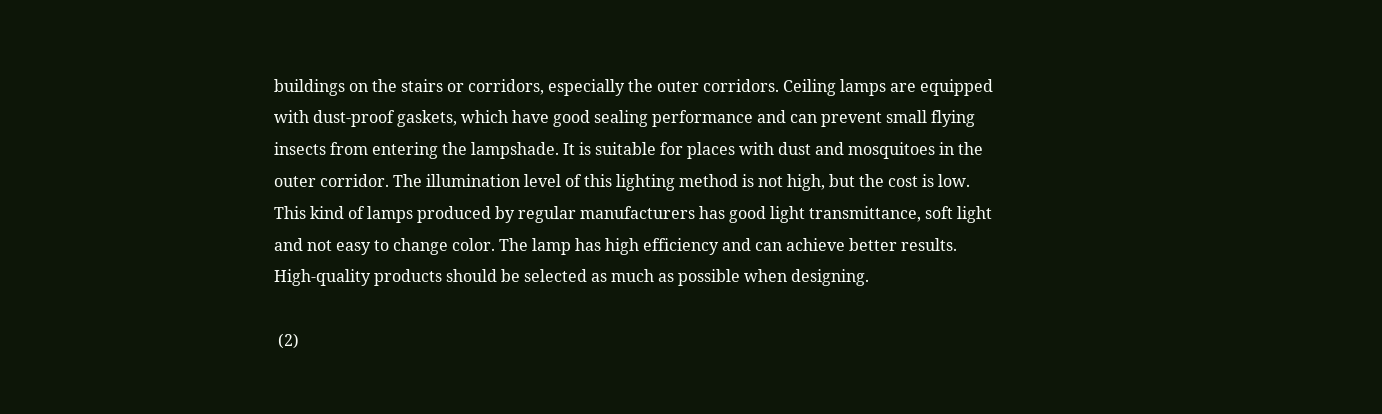buildings on the stairs or corridors, especially the outer corridors. Ceiling lamps are equipped with dust-proof gaskets, which have good sealing performance and can prevent small flying insects from entering the lampshade. It is suitable for places with dust and mosquitoes in the outer corridor. The illumination level of this lighting method is not high, but the cost is low. This kind of lamps produced by regular manufacturers has good light transmittance, soft light and not easy to change color. The lamp has high efficiency and can achieve better results. High-quality products should be selected as much as possible when designing.

 (2)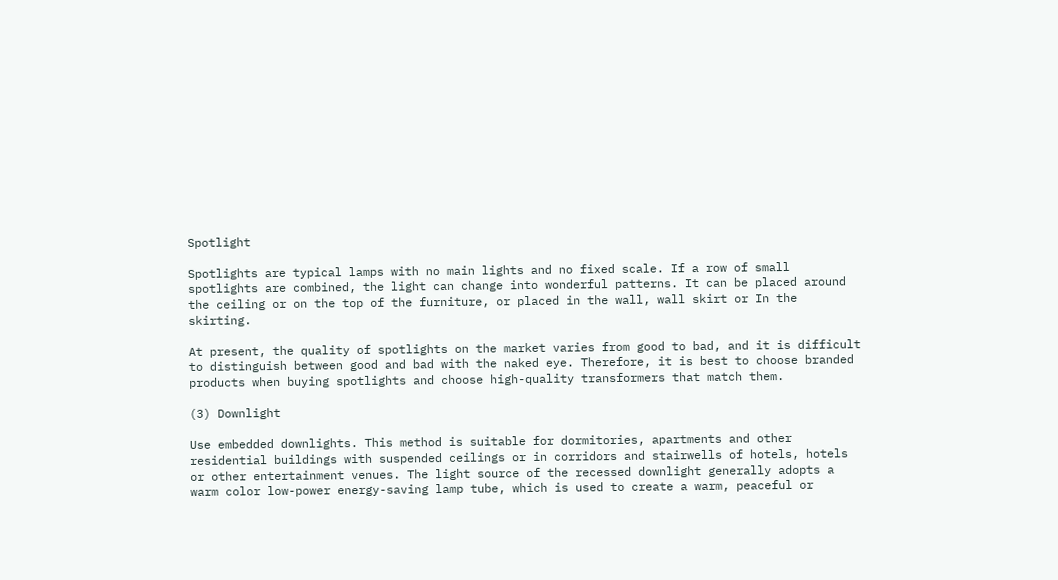Spotlight

Spotlights are typical lamps with no main lights and no fixed scale. If a row of small spotlights are combined, the light can change into wonderful patterns. It can be placed around the ceiling or on the top of the furniture, or placed in the wall, wall skirt or In the skirting.

At present, the quality of spotlights on the market varies from good to bad, and it is difficult to distinguish between good and bad with the naked eye. Therefore, it is best to choose branded products when buying spotlights and choose high-quality transformers that match them.

(3) Downlight

Use embedded downlights. This method is suitable for dormitories, apartments and other residential buildings with suspended ceilings or in corridors and stairwells of hotels, hotels or other entertainment venues. The light source of the recessed downlight generally adopts a warm color low-power energy-saving lamp tube, which is used to create a warm, peaceful or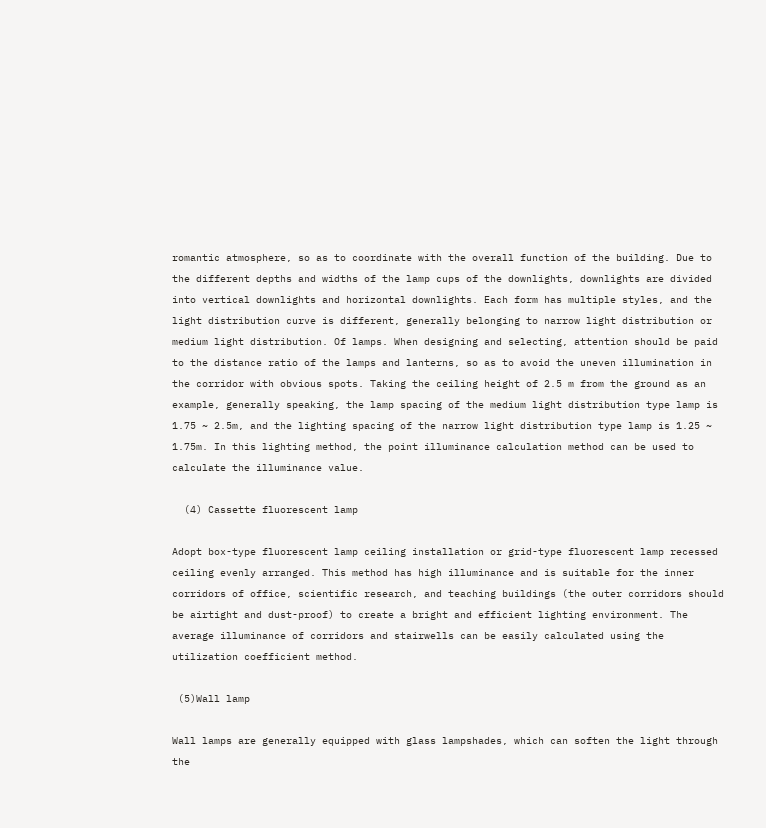romantic atmosphere, so as to coordinate with the overall function of the building. Due to the different depths and widths of the lamp cups of the downlights, downlights are divided into vertical downlights and horizontal downlights. Each form has multiple styles, and the light distribution curve is different, generally belonging to narrow light distribution or medium light distribution. Of lamps. When designing and selecting, attention should be paid to the distance ratio of the lamps and lanterns, so as to avoid the uneven illumination in the corridor with obvious spots. Taking the ceiling height of 2.5 m from the ground as an example, generally speaking, the lamp spacing of the medium light distribution type lamp is 1.75 ~ 2.5m, and the lighting spacing of the narrow light distribution type lamp is 1.25 ~ 1.75m. In this lighting method, the point illuminance calculation method can be used to calculate the illuminance value.

  (4) Cassette fluorescent lamp

Adopt box-type fluorescent lamp ceiling installation or grid-type fluorescent lamp recessed ceiling evenly arranged. This method has high illuminance and is suitable for the inner corridors of office, scientific research, and teaching buildings (the outer corridors should be airtight and dust-proof) to create a bright and efficient lighting environment. The average illuminance of corridors and stairwells can be easily calculated using the utilization coefficient method.

 (5)Wall lamp

Wall lamps are generally equipped with glass lampshades, which can soften the light through the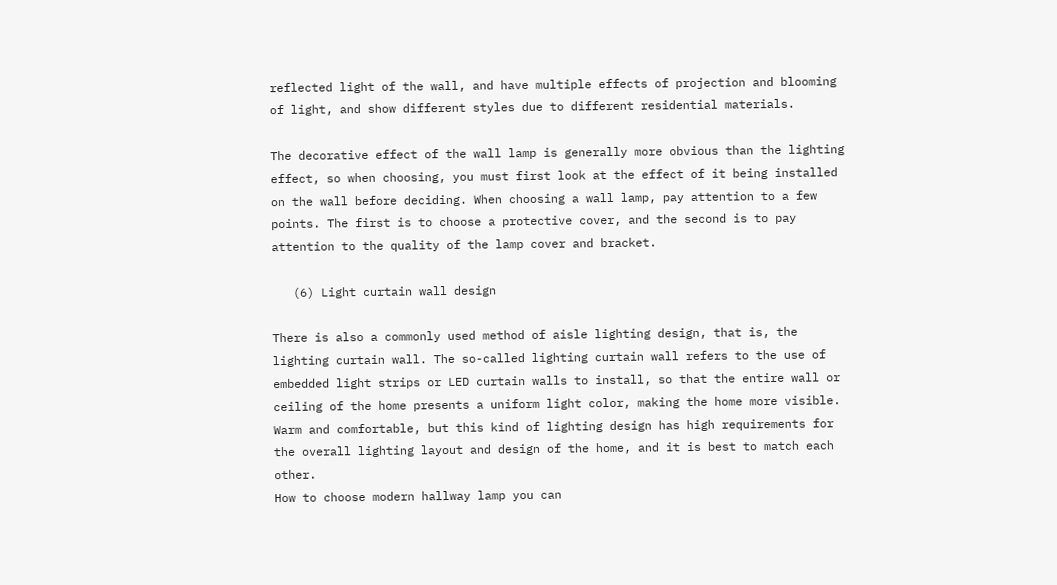reflected light of the wall, and have multiple effects of projection and blooming of light, and show different styles due to different residential materials.

The decorative effect of the wall lamp is generally more obvious than the lighting effect, so when choosing, you must first look at the effect of it being installed on the wall before deciding. When choosing a wall lamp, pay attention to a few points. The first is to choose a protective cover, and the second is to pay attention to the quality of the lamp cover and bracket.

   (6) Light curtain wall design

There is also a commonly used method of aisle lighting design, that is, the lighting curtain wall. The so-called lighting curtain wall refers to the use of embedded light strips or LED curtain walls to install, so that the entire wall or ceiling of the home presents a uniform light color, making the home more visible. Warm and comfortable, but this kind of lighting design has high requirements for the overall lighting layout and design of the home, and it is best to match each other.
How to choose modern hallway lamp you can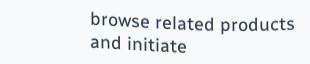browse related products and initiate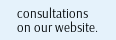consultations on our website.